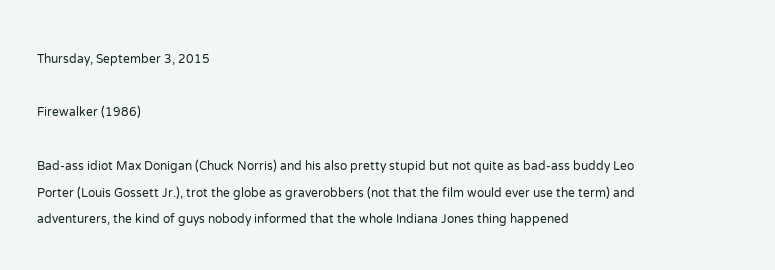Thursday, September 3, 2015

Firewalker (1986)

Bad-ass idiot Max Donigan (Chuck Norris) and his also pretty stupid but not quite as bad-ass buddy Leo Porter (Louis Gossett Jr.), trot the globe as graverobbers (not that the film would ever use the term) and adventurers, the kind of guys nobody informed that the whole Indiana Jones thing happened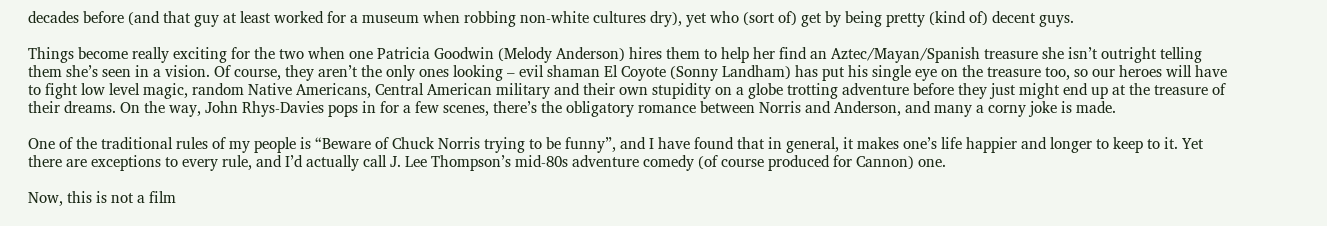decades before (and that guy at least worked for a museum when robbing non-white cultures dry), yet who (sort of) get by being pretty (kind of) decent guys.

Things become really exciting for the two when one Patricia Goodwin (Melody Anderson) hires them to help her find an Aztec/Mayan/Spanish treasure she isn’t outright telling them she’s seen in a vision. Of course, they aren’t the only ones looking – evil shaman El Coyote (Sonny Landham) has put his single eye on the treasure too, so our heroes will have to fight low level magic, random Native Americans, Central American military and their own stupidity on a globe trotting adventure before they just might end up at the treasure of their dreams. On the way, John Rhys-Davies pops in for a few scenes, there’s the obligatory romance between Norris and Anderson, and many a corny joke is made.

One of the traditional rules of my people is “Beware of Chuck Norris trying to be funny”, and I have found that in general, it makes one’s life happier and longer to keep to it. Yet there are exceptions to every rule, and I’d actually call J. Lee Thompson’s mid-80s adventure comedy (of course produced for Cannon) one.

Now, this is not a film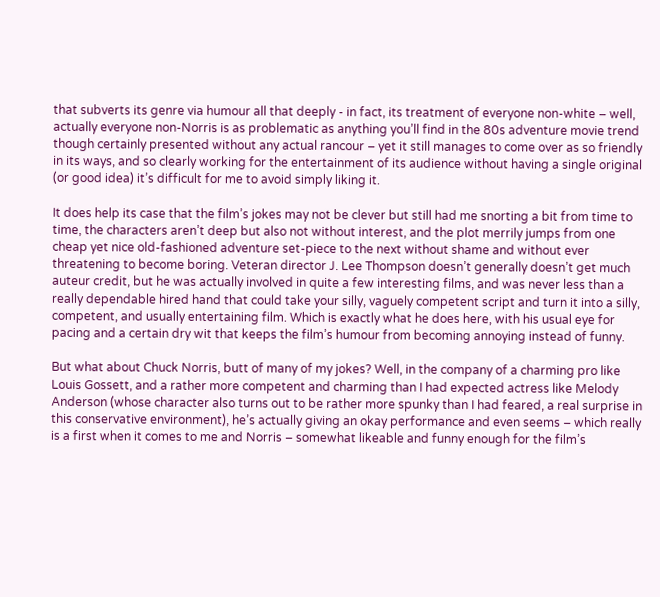that subverts its genre via humour all that deeply - in fact, its treatment of everyone non-white – well, actually everyone non-Norris is as problematic as anything you’ll find in the 80s adventure movie trend though certainly presented without any actual rancour – yet it still manages to come over as so friendly in its ways, and so clearly working for the entertainment of its audience without having a single original (or good idea) it’s difficult for me to avoid simply liking it.

It does help its case that the film’s jokes may not be clever but still had me snorting a bit from time to time, the characters aren’t deep but also not without interest, and the plot merrily jumps from one cheap yet nice old-fashioned adventure set-piece to the next without shame and without ever threatening to become boring. Veteran director J. Lee Thompson doesn’t generally doesn’t get much auteur credit, but he was actually involved in quite a few interesting films, and was never less than a really dependable hired hand that could take your silly, vaguely competent script and turn it into a silly, competent, and usually entertaining film. Which is exactly what he does here, with his usual eye for pacing and a certain dry wit that keeps the film’s humour from becoming annoying instead of funny.

But what about Chuck Norris, butt of many of my jokes? Well, in the company of a charming pro like Louis Gossett, and a rather more competent and charming than I had expected actress like Melody Anderson (whose character also turns out to be rather more spunky than I had feared, a real surprise in this conservative environment), he’s actually giving an okay performance and even seems – which really is a first when it comes to me and Norris – somewhat likeable and funny enough for the film’s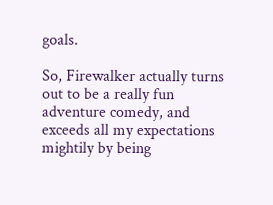goals.

So, Firewalker actually turns out to be a really fun adventure comedy, and exceeds all my expectations mightily by being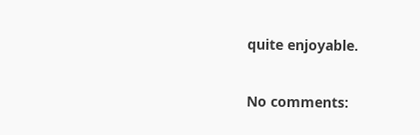quite enjoyable.

No comments: